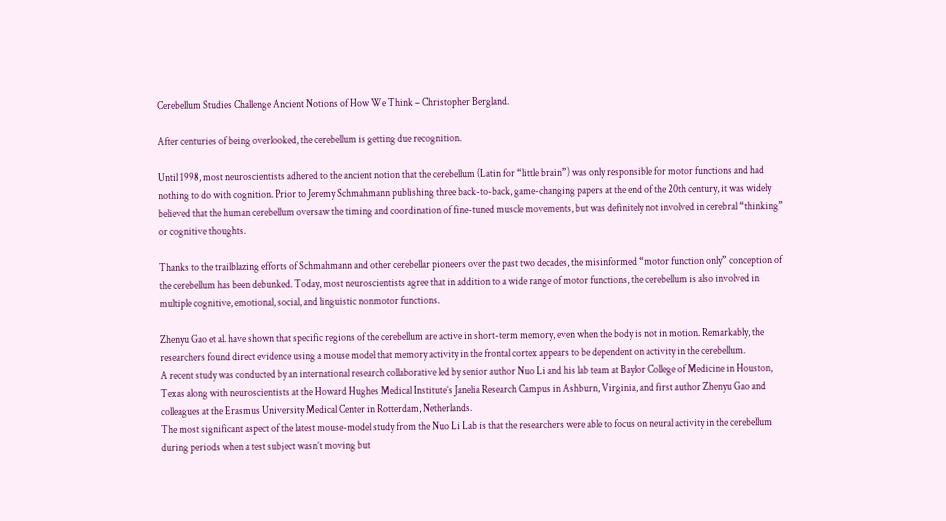Cerebellum Studies Challenge Ancient Notions of How We Think – Christopher Bergland.

After centuries of being overlooked, the cerebellum is getting due recognition.

Until 1998, most neuroscientists adhered to the ancient notion that the cerebellum (Latin for “little brain”) was only responsible for motor functions and had nothing to do with cognition. Prior to Jeremy Schmahmann publishing three back-to-back, game-changing papers at the end of the 20th century, it was widely believed that the human cerebellum oversaw the timing and coordination of fine-tuned muscle movements, but was definitely not involved in cerebral “thinking” or cognitive thoughts.

Thanks to the trailblazing efforts of Schmahmann and other cerebellar pioneers over the past two decades, the misinformed “motor function only” conception of the cerebellum has been debunked. Today, most neuroscientists agree that in addition to a wide range of motor functions, the cerebellum is also involved in multiple cognitive, emotional, social, and linguistic nonmotor functions.

Zhenyu Gao et al. have shown that specific regions of the cerebellum are active in short-term memory, even when the body is not in motion. Remarkably, the researchers found direct evidence using a mouse model that memory activity in the frontal cortex appears to be dependent on activity in the cerebellum.
A recent study was conducted by an international research collaborative led by senior author Nuo Li and his lab team at Baylor College of Medicine in Houston, Texas along with neuroscientists at the Howard Hughes Medical Institute’s Janelia Research Campus in Ashburn, Virginia, and first author Zhenyu Gao and colleagues at the Erasmus University Medical Center in Rotterdam, Netherlands.
The most significant aspect of the latest mouse-model study from the Nuo Li Lab is that the researchers were able to focus on neural activity in the cerebellum during periods when a test subject wasn’t moving but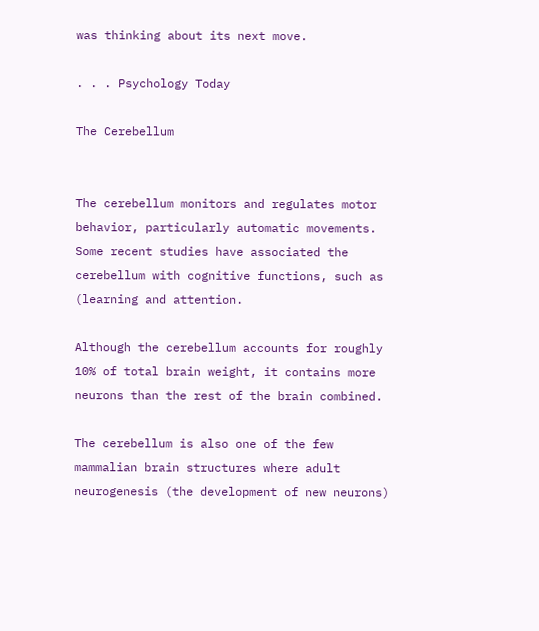was thinking about its next move.

. . . Psychology Today

The Cerebellum


The cerebellum monitors and regulates motor behavior, particularly automatic movements. Some recent studies have associated the cerebellum with cognitive functions, such as (learning and attention.

Although the cerebellum accounts for roughly 10% of total brain weight, it contains more neurons than the rest of the brain combined.

The cerebellum is also one of the few mammalian brain structures where adult neurogenesis (the development of new neurons)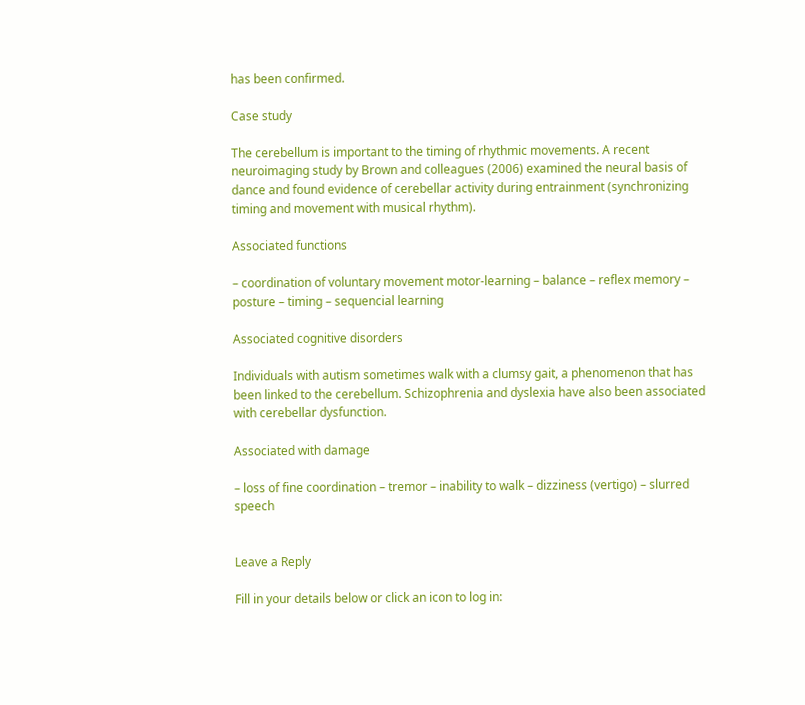has been confirmed.

Case study

The cerebellum is important to the timing of rhythmic movements. A recent neuroimaging study by Brown and colleagues (2006) examined the neural basis of dance and found evidence of cerebellar activity during entrainment (synchronizing timing and movement with musical rhythm).

Associated functions

– coordination of voluntary movement motor-learning – balance – reflex memory – posture – timing – sequencial learning

Associated cognitive disorders

Individuals with autism sometimes walk with a clumsy gait, a phenomenon that has been linked to the cerebellum. Schizophrenia and dyslexia have also been associated with cerebellar dysfunction.

Associated with damage

– loss of fine coordination – tremor – inability to walk – dizziness (vertigo) – slurred speech


Leave a Reply

Fill in your details below or click an icon to log in: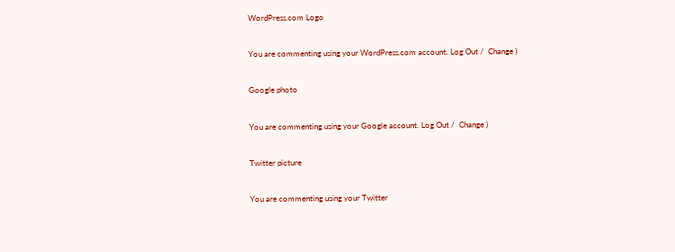WordPress.com Logo

You are commenting using your WordPress.com account. Log Out /  Change )

Google photo

You are commenting using your Google account. Log Out /  Change )

Twitter picture

You are commenting using your Twitter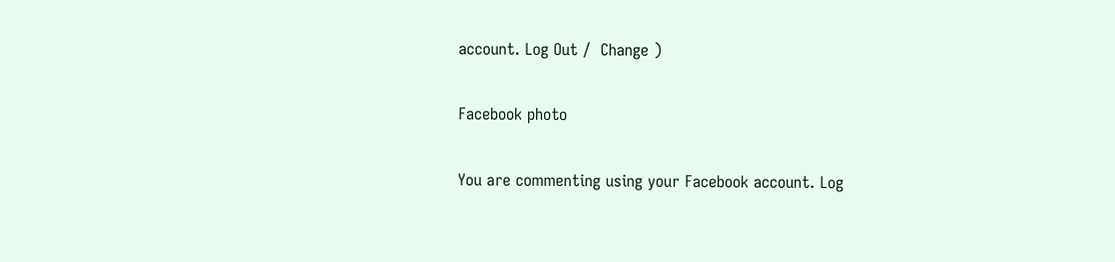account. Log Out /  Change )

Facebook photo

You are commenting using your Facebook account. Log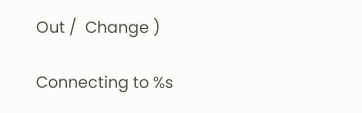Out /  Change )

Connecting to %s